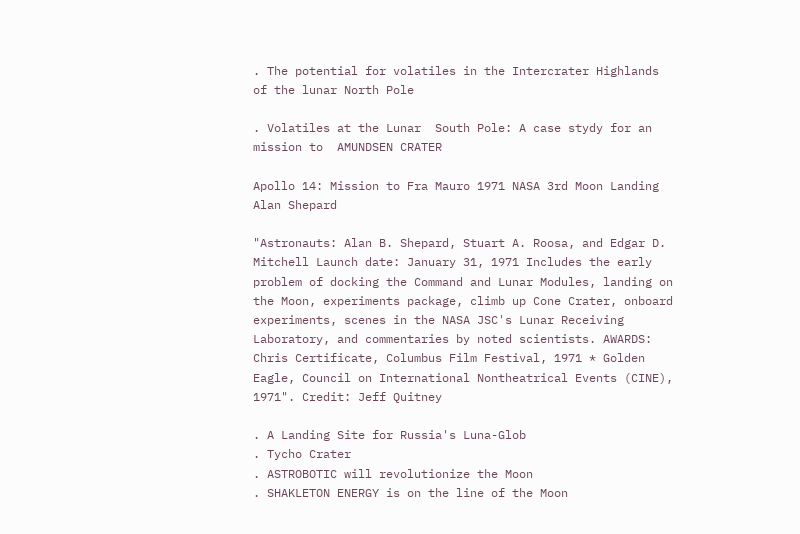. The potential for volatiles in the Intercrater Highlands of the lunar North Pole

. Volatiles at the Lunar  South Pole: A case stydy for an mission to  AMUNDSEN CRATER

Apollo 14: Mission to Fra Mauro 1971 NASA 3rd Moon Landing Alan Shepard

"Astronauts: Alan B. Shepard, Stuart A. Roosa, and Edgar D. Mitchell Launch date: January 31, 1971 Includes the early problem of docking the Command and Lunar Modules, landing on the Moon, experiments package, climb up Cone Crater, onboard experiments, scenes in the NASA JSC's Lunar Receiving Laboratory, and commentaries by noted scientists. AWARDS: Chris Certificate, Columbus Film Festival, 1971 * Golden Eagle, Council on International Nontheatrical Events (CINE), 1971". Credit: Jeff Quitney

. A Landing Site for Russia's Luna-Glob
. Tycho Crater
. ASTROBOTIC will revolutionize the Moon
. SHAKLETON ENERGY is on the line of the Moon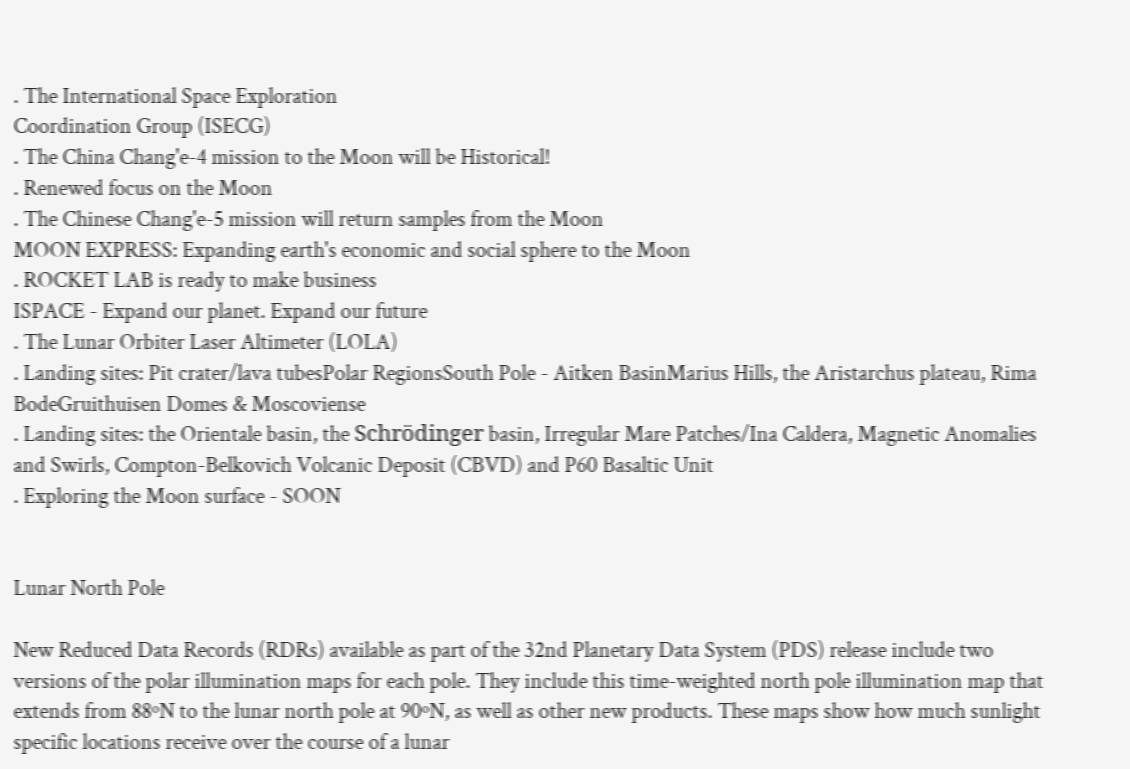. The International Space Exploration
Coordination Group (ISECG)
. The China Chang'e-4 mission to the Moon will be Historical!
. Renewed focus on the Moon
. The Chinese Chang'e-5 mission will return samples from the Moon
MOON EXPRESS: Expanding earth's economic and social sphere to the Moon
. ROCKET LAB is ready to make business
ISPACE - Expand our planet. Expand our future
. The Lunar Orbiter Laser Altimeter (LOLA)
. Landing sites: Pit crater/lava tubesPolar RegionsSouth Pole - Aitken BasinMarius Hills, the Aristarchus plateau, Rima BodeGruithuisen Domes & Moscoviense
. Landing sites: the Orientale basin, the Schrödinger basin, Irregular Mare Patches/Ina Caldera, Magnetic Anomalies and Swirls, Compton-Belkovich Volcanic Deposit (CBVD) and P60 Basaltic Unit
. Exploring the Moon surface - SOON


Lunar North Pole

New Reduced Data Records (RDRs) available as part of the 32nd Planetary Data System (PDS) release include two versions of the polar illumination maps for each pole. They include this time-weighted north pole illumination map that extends from 88ºN to the lunar north pole at 90ºN, as well as other new products. These maps show how much sunlight specific locations receive over the course of a lunar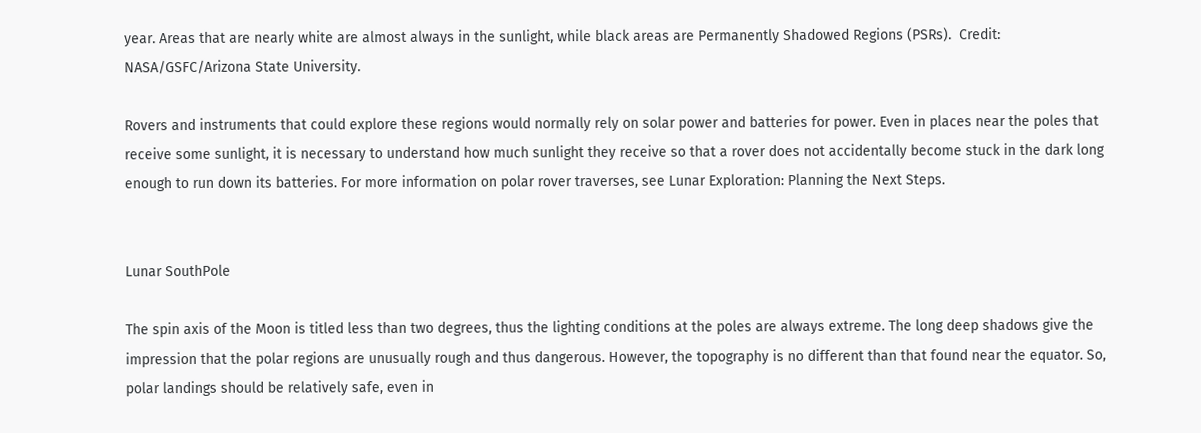year. Areas that are nearly white are almost always in the sunlight, while black areas are Permanently Shadowed Regions (PSRs).  Credit: NASA/GSFC/Arizona State University.

Rovers and instruments that could explore these regions would normally rely on solar power and batteries for power. Even in places near the poles that receive some sunlight, it is necessary to understand how much sunlight they receive so that a rover does not accidentally become stuck in the dark long enough to run down its batteries. For more information on polar rover traverses, see Lunar Exploration: Planning the Next Steps.


Lunar SouthPole

The spin axis of the Moon is titled less than two degrees, thus the lighting conditions at the poles are always extreme. The long deep shadows give the impression that the polar regions are unusually rough and thus dangerous. However, the topography is no different than that found near the equator. So, polar landings should be relatively safe, even in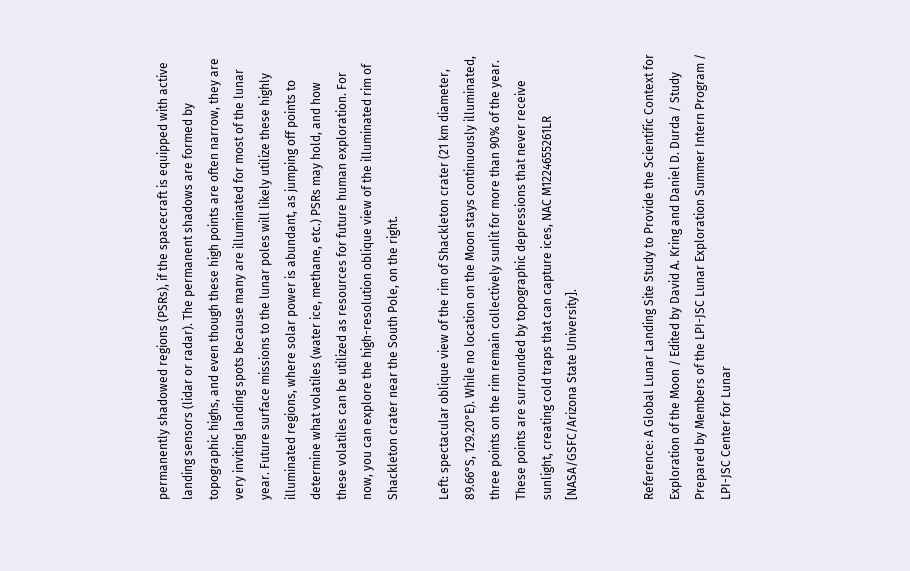permanently shadowed regions (PSRs), if the spacecraft is equipped with active landing sensors (lidar or radar). The permanent shadows are formed by topographic highs, and even though these high points are often narrow, they are very inviting landing spots because many are illuminated for most of the lunar year. Future surface missions to the lunar poles will likely utilize these highly illuminated regions, where solar power is abundant, as jumping off points to determine what volatiles (water ice, methane, etc.) PSRs may hold, and how these volatiles can be utilized as resources for future human exploration. For now, you can explore the high-resolution oblique view of the illuminated rim of Shackleton crater near the South Pole, on the right.

Left: spectacular oblique view of the rim of Shackleton crater (21 km diameter, 89.66°S, 129.20°E). While no location on the Moon stays continuously illuminated, three points on the rim remain collectively sunlit for more than 90% of the year. These points are surrounded by topographic depressions that never receive sunlight, creating cold traps that can capture ices, NAC M1224655261LR [NASA/GSFC/Arizona State University].


Reference: A Global Lunar Landing Site Study to Provide the Scientific Context for Exploration of the Moon / Edited by David A. Kring and Daniel D. Durda / Study Prepared by Members of the LPI-JSC Lunar Exploration Summer Intern Program / LPI-JSC Center for Lunar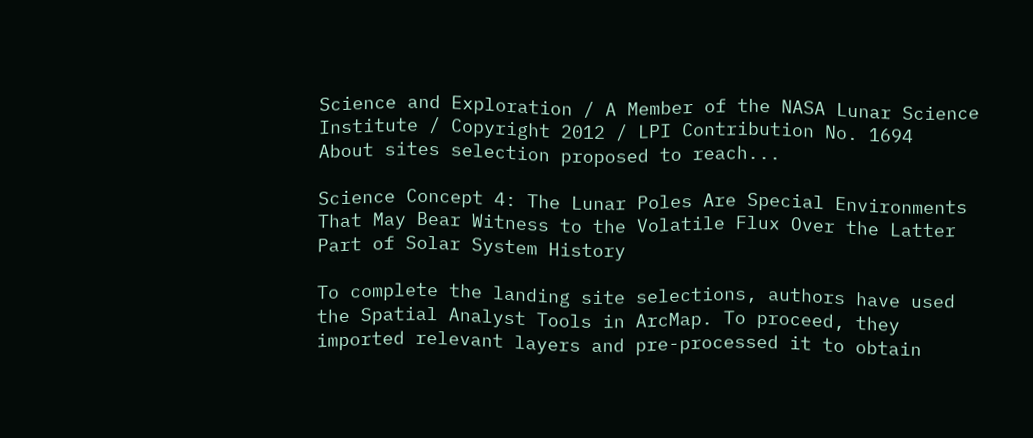Science and Exploration / A Member of the NASA Lunar Science Institute / Copyright 2012 / LPI Contribution No. 1694
About sites selection proposed to reach...

Science Concept 4: The Lunar Poles Are Special Environments That May Bear Witness to the Volatile Flux Over the Latter Part of Solar System History

To complete the landing site selections, authors have used the Spatial Analyst Tools in ArcMap. To proceed, they imported relevant layers and pre-processed it to obtain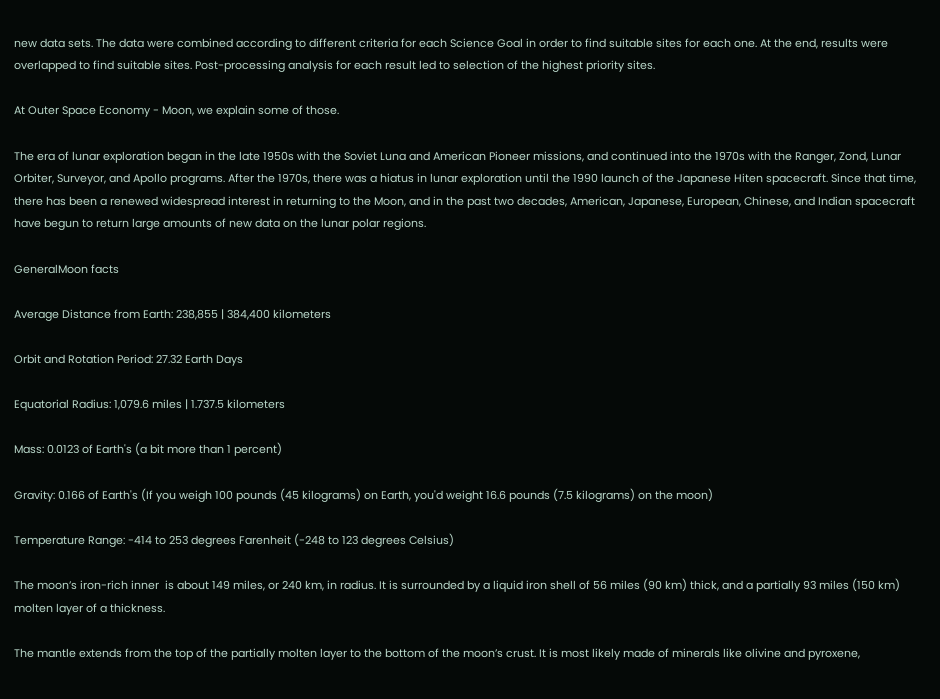new data sets. The data were combined according to different criteria for each Science Goal in order to find suitable sites for each one. At the end, results were overlapped to find suitable sites. Post-processing analysis for each result led to selection of the highest priority sites.

At Outer Space Economy - Moon, we explain some of those.

The era of lunar exploration began in the late 1950s with the Soviet Luna and American Pioneer missions, and continued into the 1970s with the Ranger, Zond, Lunar Orbiter, Surveyor, and Apollo programs. After the 1970s, there was a hiatus in lunar exploration until the 1990 launch of the Japanese Hiten spacecraft. Since that time, there has been a renewed widespread interest in returning to the Moon, and in the past two decades, American, Japanese, European, Chinese, and Indian spacecraft have begun to return large amounts of new data on the lunar polar regions.

GeneralMoon facts

Average Distance from Earth: 238,855 | 384,400 kilometers

Orbit and Rotation Period: 27.32 Earth Days

Equatorial Radius: 1,079.6 miles | 1.737.5 kilometers

Mass: 0.0123 of Earth's (a bit more than 1 percent)

Gravity: 0.166 of Earth's (If you weigh 100 pounds (45 kilograms) on Earth, you'd weight 16.6 pounds (7.5 kilograms) on the moon)

Temperature Range: -414 to 253 degrees Farenheit (-248 to 123 degrees Celsius)

The moon’s iron-rich inner  is about 149 miles, or 240 km, in radius. It is surrounded by a liquid iron shell of 56 miles (90 km) thick, and a partially 93 miles (150 km) molten layer of a thickness.

The mantle extends from the top of the partially molten layer to the bottom of the moon’s crust. It is most likely made of minerals like olivine and pyroxene,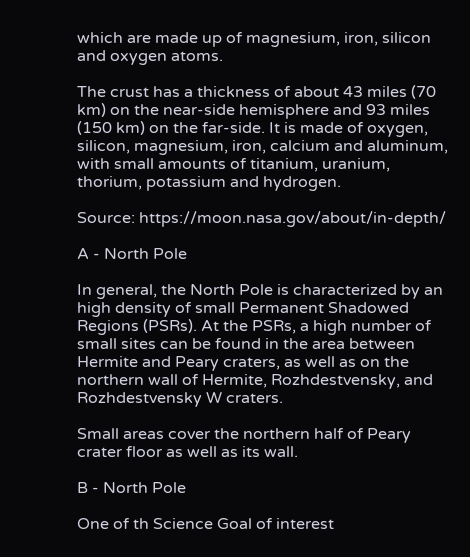which are made up of magnesium, iron, silicon and oxygen atoms.

The crust has a thickness of about 43 miles (70 km) on the near-side hemisphere and 93 miles (150 km) on the far-side. It is made of oxygen, silicon, magnesium, iron, calcium and aluminum, with small amounts of titanium, uranium, thorium, potassium and hydrogen.

Source: https://moon.nasa.gov/about/in-depth/

A - North Pole

In general, the North Pole is characterized by an high density of small Permanent Shadowed Regions (PSRs). At the PSRs, a high number of small sites can be found in the area between Hermite and Peary craters, as well as on the northern wall of Hermite, Rozhdestvensky, and Rozhdestvensky W craters.

Small areas cover the northern half of Peary crater floor as well as its wall.

B - North Pole

One of th Science Goal of interest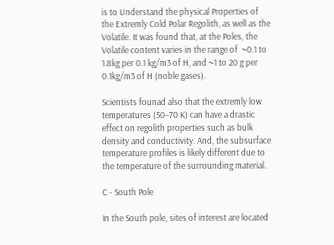is to Understand the physical Properties of the Extremly Cold Polar Regolith, as well as the Volatile. It was found that, at the Poles, the Volatile content varies in the range of  ~0.1 to 1.8kg per 0.1 kg/m3 of H, and ~1 to 20 g per 0.1kg/m3 of H (noble gases).

Scientists founad also that the extremly low temperatures (50–70 K) can have a drastic effect on regolith properties such as bulk density and conductivity. And, the subsurface temperature profiles is likely different due to the temperature of the surrounding material.

C - South Pole

In the South pole, sites of interest are located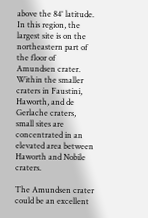above the 84° latitude. In this region, the largest site is on the northeastern part of the floor of Amundsen crater. Within the smaller craters in Faustini, Haworth, and de Gerlache craters, small sites are concentrated in an elevated area between Haworth and Nobile craters.

The Amundsen crater could be an excellent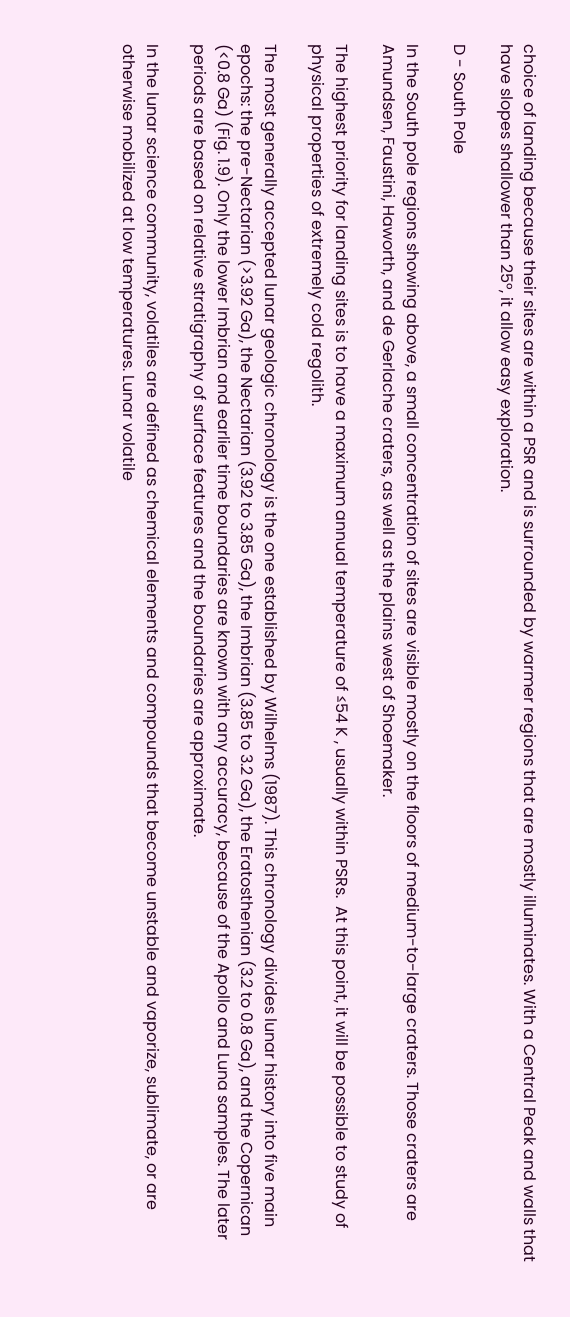choice of landing because their sites are within a PSR and is surrounded by warmer regions that are mostly illuminates. With a Central Peak and walls that have slopes shallower than 25°, it allow easy exploration.

D - South Pole

In the South pole regions showing above, a small concentration of sites are visible mostly on the floors of medium-to-large craters. Those craters are Amundsen, Faustini, Haworth, and de Gerlache craters, as well as the plains west of Shoemaker.

The highest priority for landing sites is to have a maximum annual temperature of ≤54 K , usually within PSRs.  At this point, it will be possible to study of physical properties of extremely cold regolith.

The most generally accepted lunar geologic chronology is the one established by Wilhelms (1987). This chronology divides lunar history into five main epochs: the pre-Nectarian (>3.92 Ga), the Nectarian (3.92 to 3.85 Ga), the Imbrian (3.85 to 3.2 Ga), the Eratosthenian (3.2 to 0.8 Ga), and the Copernican (<0.8 Ga) (Fig. 1.9). Only the lower Imbrian and earlier time boundaries are known with any accuracy, because of the Apollo and Luna samples. The later periods are based on relative stratigraphy of surface features and the boundaries are approximate.

In the lunar science community, volatiles are defined as chemical elements and compounds that become unstable and vaporize, sublimate, or are otherwise mobilized at low temperatures. Lunar volatile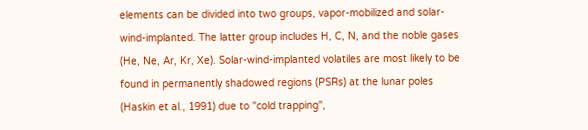elements can be divided into two groups, vapor-mobilized and solar-wind-implanted. The latter group includes H, C, N, and the noble gases (He, Ne, Ar, Kr, Xe). Solar-wind-implanted volatiles are most likely to be found in permanently shadowed regions (PSRs) at the lunar poles (Haskin et al., 1991) due to "cold trapping",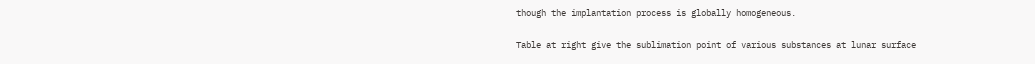though the implantation process is globally homogeneous.

Table at right give the sublimation point of various substances at lunar surface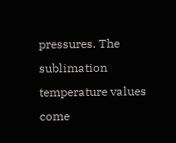pressures. The sublimation temperature values come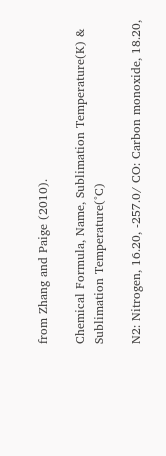from Zhang and Paige (2010).

Chemical Formula, Name, Sublimation Temperature(K) & Sublimation Temperature(°C)

N2: Nitrogen, 16.20, -257.0/ CO: Carbon monoxide, 18.20,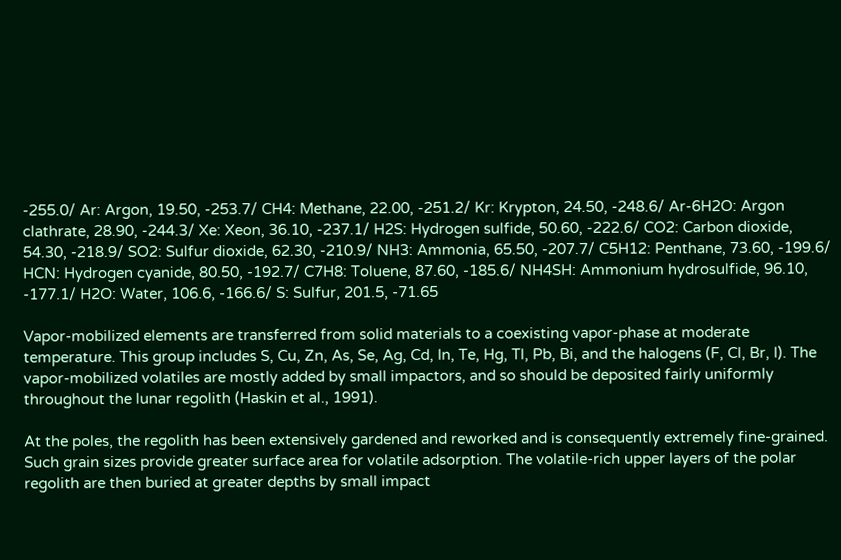-255.0/ Ar: Argon, 19.50, -253.7/ CH4: Methane, 22.00, -251.2/ Kr: Krypton, 24.50, -248.6/ Ar-6H2O: Argon clathrate, 28.90, -244.3/ Xe: Xeon, 36.10, -237.1/ H2S: Hydrogen sulfide, 50.60, -222.6/ CO2: Carbon dioxide, 54.30, -218.9/ SO2: Sulfur dioxide, 62.30, -210.9/ NH3: Ammonia, 65.50, -207.7/ C5H12: Penthane, 73.60, -199.6/ HCN: Hydrogen cyanide, 80.50, -192.7/ C7H8: Toluene, 87.60, -185.6/ NH4SH: Ammonium hydrosulfide, 96.10, -177.1/ H2O: Water, 106.6, -166.6/ S: Sulfur, 201.5, -71.65

Vapor-mobilized elements are transferred from solid materials to a coexisting vapor-phase at moderate temperature. This group includes S, Cu, Zn, As, Se, Ag, Cd, In, Te, Hg, Tl, Pb, Bi, and the halogens (F, Cl, Br, I). The vapor-mobilized volatiles are mostly added by small impactors, and so should be deposited fairly uniformly throughout the lunar regolith (Haskin et al., 1991).

At the poles, the regolith has been extensively gardened and reworked and is consequently extremely fine-grained. Such grain sizes provide greater surface area for volatile adsorption. The volatile-rich upper layers of the polar regolith are then buried at greater depths by small impact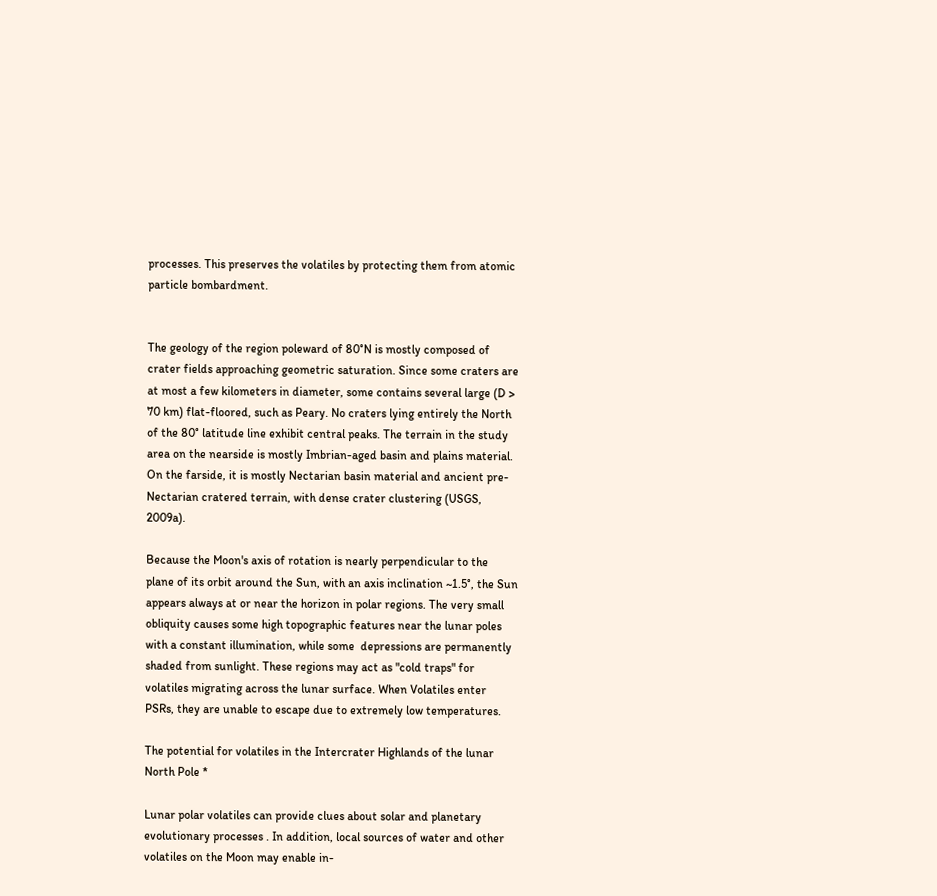processes. This preserves the volatiles by protecting them from atomic particle bombardment.


The geology of the region poleward of 80°N is mostly composed of crater fields approaching geometric saturation. Since some craters are at most a few kilometers in diameter, some contains several large (D > 70 km) flat-floored, such as Peary. No craters lying entirely the North of the 80° latitude line exhibit central peaks. The terrain in the study area on the nearside is mostly Imbrian-aged basin and plains material. On the farside, it is mostly Nectarian basin material and ancient pre-Nectarian cratered terrain, with dense crater clustering (USGS, 2009a).

Because the Moon's axis of rotation is nearly perpendicular to the plane of its orbit around the Sun, with an axis inclination ~1.5°, the Sun appears always at or near the horizon in polar regions. The very small obliquity causes some high topographic features near the lunar poles with a constant illumination, while some  depressions are permanently shaded from sunlight. These regions may act as "cold traps" for volatiles migrating across the lunar surface. When Volatiles enter PSRs, they are unable to escape due to extremely low temperatures.

The potential for volatiles in the Intercrater Highlands of the lunar North Pole *

Lunar polar volatiles can provide clues about solar and planetary evolutionary processes . In addition, local sources of water and other volatiles on the Moon may enable in-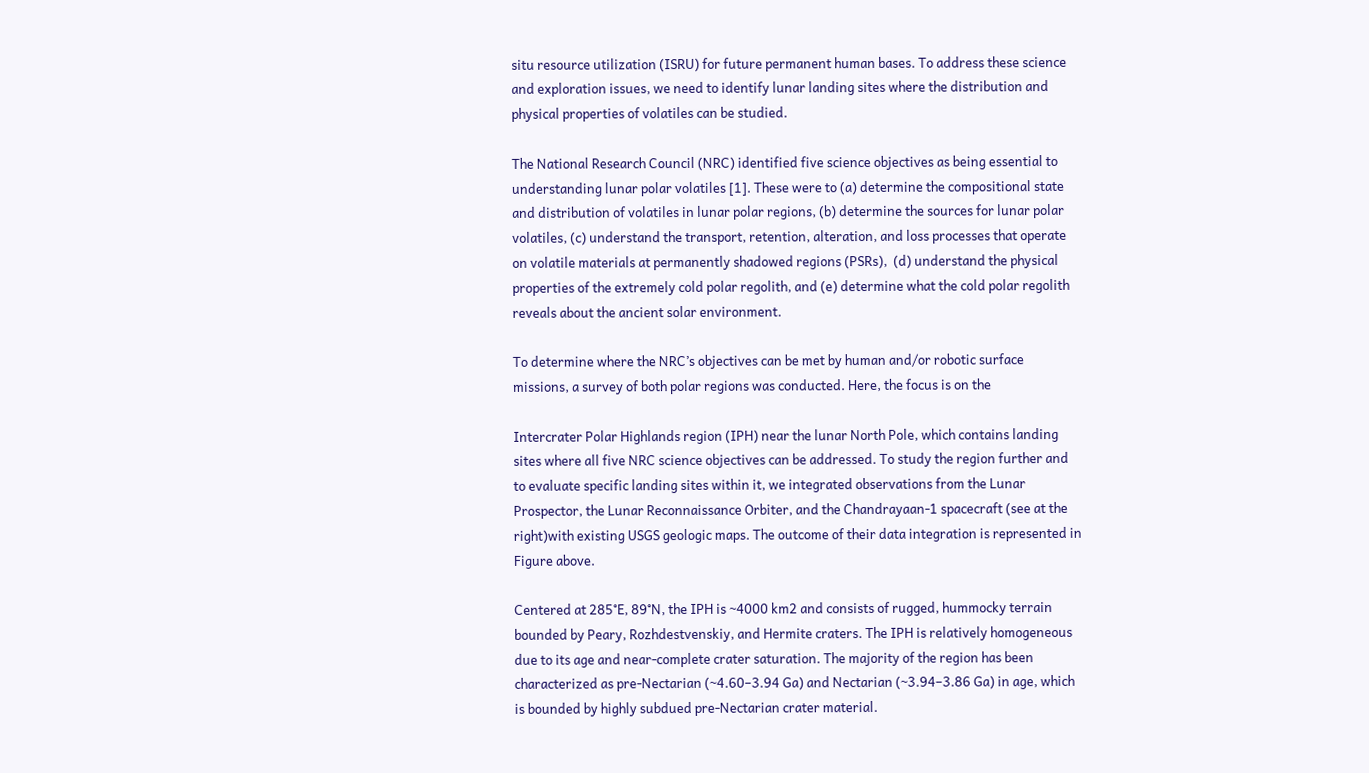situ resource utilization (ISRU) for future permanent human bases. To address these science and exploration issues, we need to identify lunar landing sites where the distribution and physical properties of volatiles can be studied.

The National Research Council (NRC) identified five science objectives as being essential to understanding lunar polar volatiles [1]. These were to (a) determine the compositional state and distribution of volatiles in lunar polar regions, (b) determine the sources for lunar polar volatiles, (c) understand the transport, retention, alteration, and loss processes that operate on volatile materials at permanently shadowed regions (PSRs),  (d) understand the physical properties of the extremely cold polar regolith, and (e) determine what the cold polar regolith reveals about the ancient solar environment.

To determine where the NRC’s objectives can be met by human and/or robotic surface missions, a survey of both polar regions was conducted. Here, the focus is on the

Intercrater Polar Highlands region (IPH) near the lunar North Pole, which contains landing sites where all five NRC science objectives can be addressed. To study the region further and to evaluate specific landing sites within it, we integrated observations from the Lunar Prospector, the Lunar Reconnaissance Orbiter, and the Chandrayaan-1 spacecraft (see at the right)with existing USGS geologic maps. The outcome of their data integration is represented in Figure above.

Centered at 285°E, 89°N, the IPH is ~4000 km2 and consists of rugged, hummocky terrain bounded by Peary, Rozhdestvenskiy, and Hermite craters. The IPH is relatively homogeneous due to its age and near-complete crater saturation. The majority of the region has been characterized as pre-Nectarian (~4.60–3.94 Ga) and Nectarian (~3.94–3.86 Ga) in age, which is bounded by highly subdued pre-Nectarian crater material.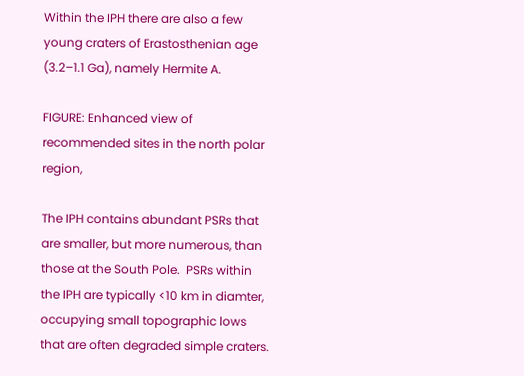Within the IPH there are also a few young craters of Erastosthenian age (3.2–1.1 Ga), namely Hermite A.

FIGURE: Enhanced view of recommended sites in the north polar region,

The IPH contains abundant PSRs that are smaller, but more numerous, than those at the South Pole.  PSRs within the IPH are typically <10 km in diamter, occupying small topographic lows that are often degraded simple craters.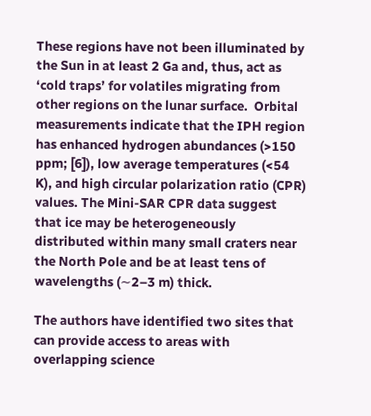These regions have not been illuminated by the Sun in at least 2 Ga and, thus, act as ‘cold traps’ for volatiles migrating from other regions on the lunar surface.  Orbital measurements indicate that the IPH region has enhanced hydrogen abundances (>150 ppm; [6]), low average temperatures (<54 K), and high circular polarization ratio (CPR) values. The Mini-SAR CPR data suggest that ice may be heterogeneously distributed within many small craters near the North Pole and be at least tens of wavelengths (∼2–3 m) thick.

The authors have identified two sites that can provide access to areas with overlapping science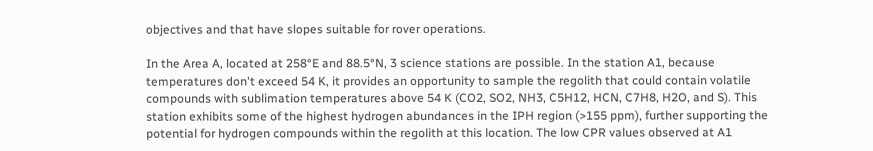objectives and that have slopes suitable for rover operations.

In the Area A, located at 258°E and 88.5°N, 3 science stations are possible. In the station A1, because temperatures don't exceed 54 K, it provides an opportunity to sample the regolith that could contain volatile compounds with sublimation temperatures above 54 K (CO2, SO2, NH3, C5H12, HCN, C7H8, H2O, and S). This station exhibits some of the highest hydrogen abundances in the IPH region (>155 ppm), further supporting the potential for hydrogen compounds within the regolith at this location. The low CPR values observed at A1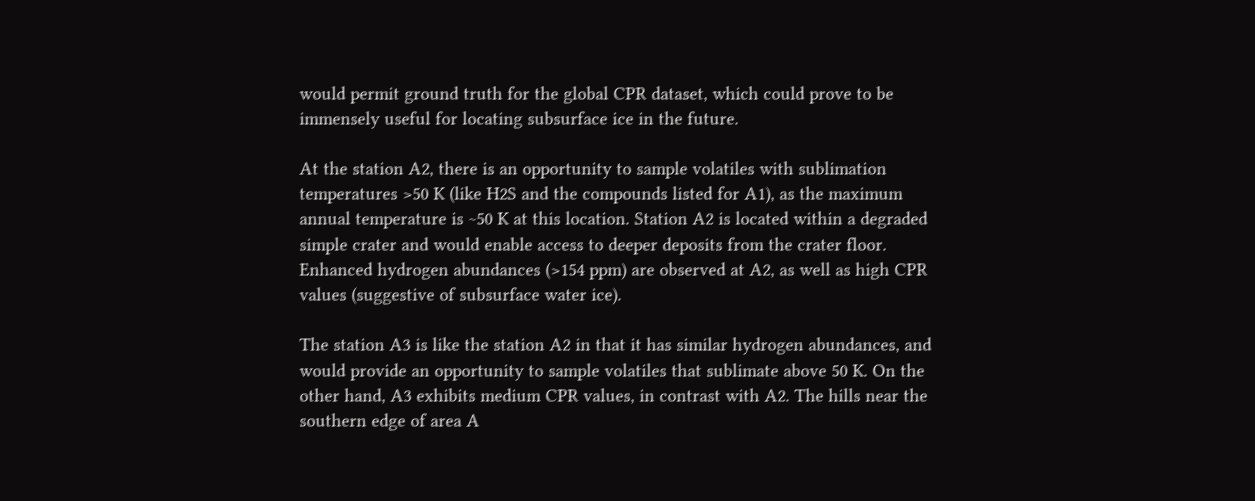would permit ground truth for the global CPR dataset, which could prove to be immensely useful for locating subsurface ice in the future.

At the station A2, there is an opportunity to sample volatiles with sublimation temperatures >50 K (like H2S and the compounds listed for A1), as the maximum annual temperature is ~50 K at this location. Station A2 is located within a degraded simple crater and would enable access to deeper deposits from the crater floor. Enhanced hydrogen abundances (>154 ppm) are observed at A2, as well as high CPR values (suggestive of subsurface water ice).

The station A3 is like the station A2 in that it has similar hydrogen abundances, and would provide an opportunity to sample volatiles that sublimate above 50 K. On the other hand, A3 exhibits medium CPR values, in contrast with A2. The hills near the southern edge of area A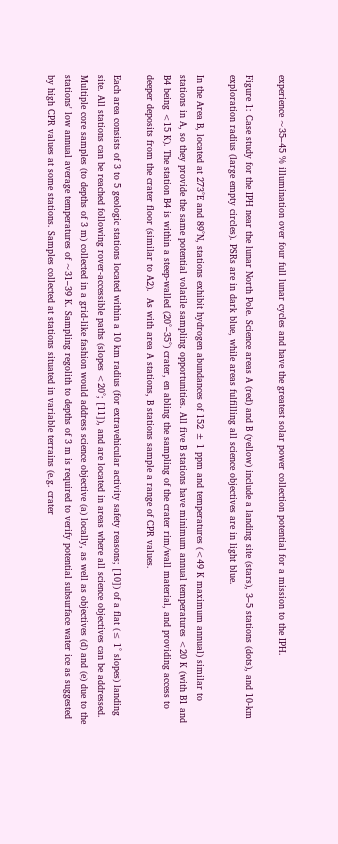experience ~35–45 % illumination over four full lunar cycles and have the greatest solar power collection potential for a mission to the IPH.

Figure 1: Case study for the IPH near the lunar North Pole. Science areas A (red) and B (yellow) include a landing site (stars), 3–5 stations (dots), and 10-km exploration radius (large empty circles). PSRs are in dark blue, while areas fulfilling all science objectives are in light blue.

In the Area B, located at 273°E and 89°N, stations exhibit hydrogen abundances of 152 ± 1 ppm and temperatures (<49 K maximum annual) similar to stations in A, so they provide the same potential volatile sampling opportunities. All five B stations have minimum annual temperatures <20 K (with B1 and B4 being <15 K). The station B4 is within a steep-walled (20°–35°) crater, en abling the sampling of the crater rim/wall material, and providing access to deeper deposits from the crater floor (similar to A2).  As with area A stations, B stations sample a range of CPR values.

Each area consists of 3 to 5 geologic stations located within a 10 km radius (for extravehicular activity safety reasons; [10]) of a flat (≤ 1° slopes) landing site. All stations can be reached following rover-accessible paths (slopes <20°; [11]), and are located in areas where all science objectives can be addressed. Multiple core samples (to depths of 3 m) collected in a grid-like fashion would address science objective (a) locally, as well as objectives (d) and (e) due to the stations' low annual average temperatures of ~31–39 K. Sampling regolith to depths of 3 m is required to verify potential subsurface water ice as suggested by high CPR values at some stations. Samples collected at stations situated in variable terrains (e.g. crater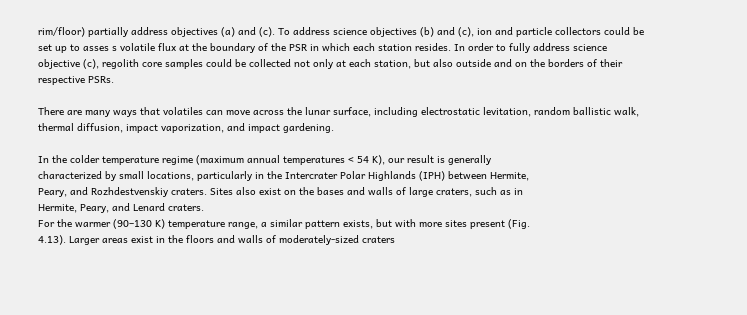rim/floor) partially address objectives (a) and (c). To address science objectives (b) and (c), ion and particle collectors could be set up to asses s volatile flux at the boundary of the PSR in which each station resides. In order to fully address science objective (c), regolith core samples could be collected not only at each station, but also outside and on the borders of their respective PSRs.

There are many ways that volatiles can move across the lunar surface, including electrostatic levitation, random ballistic walk, thermal diffusion, impact vaporization, and impact gardening.

In the colder temperature regime (maximum annual temperatures < 54 K), our result is generally
characterized by small locations, particularly in the Intercrater Polar Highlands (IPH) between Hermite,
Peary, and Rozhdestvenskiy craters. Sites also exist on the bases and walls of large craters, such as in
Hermite, Peary, and Lenard craters.
For the warmer (90–130 K) temperature range, a similar pattern exists, but with more sites present (Fig.
4.13). Larger areas exist in the floors and walls of moderately-sized craters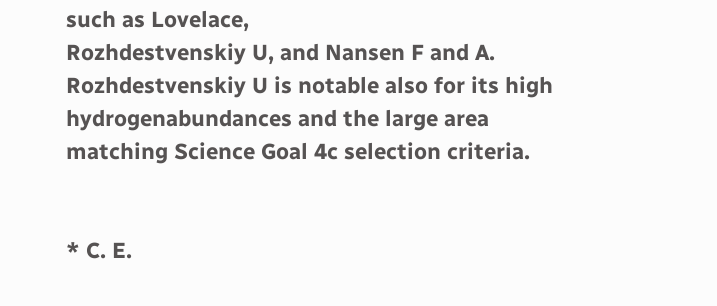such as Lovelace,
Rozhdestvenskiy U, and Nansen F and A. Rozhdestvenskiy U is notable also for its high hydrogenabundances and the large area matching Science Goal 4c selection criteria.


* C. E.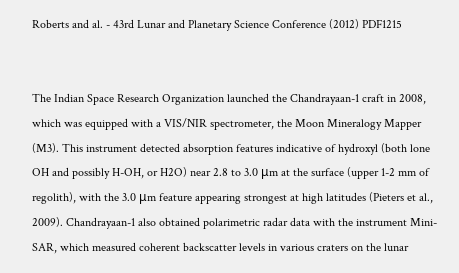Roberts and al. - 43rd Lunar and Planetary Science Conference (2012) PDF1215


The Indian Space Research Organization launched the Chandrayaan-1 craft in 2008, which was equipped with a VIS/NIR spectrometer, the Moon Mineralogy Mapper (M3). This instrument detected absorption features indicative of hydroxyl (both lone OH and possibly H-OH, or H2O) near 2.8 to 3.0 μm at the surface (upper 1-2 mm of regolith), with the 3.0 μm feature appearing strongest at high latitudes (Pieters et al., 2009). Chandrayaan-1 also obtained polarimetric radar data with the instrument Mini-SAR, which measured coherent backscatter levels in various craters on the lunar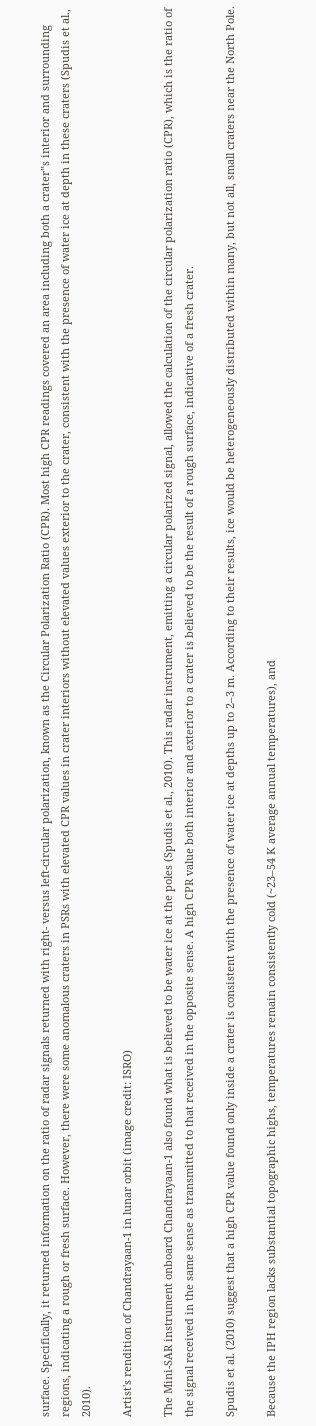surface. Specifically, it returned information on the ratio of radar signals returned with right- versus left-circular polarization, known as the Circular Polarization Ratio (CPR). Most high CPR readings covered an area including both a crater‟s interior and surrounding regions, indicating a rough or fresh surface. However, there were some anomalous craters in PSRs with elevated CPR values in crater interiors without elevated values exterior to the crater, consistent with the presence of water ice at depth in these craters (Spudis et al., 2010).

Artist's rendition of Chandrayaan-1 in lunar orbit (image credit: ISRO)

The Mini-SAR instrument onboard Chandrayaan-1 also found what is believed to be water ice at the poles (Spudis et al., 2010). This radar instrument, emitting a circular polarized signal, allowed the calculation of the circular polarization ratio (CPR), which is the ratio of the signal received in the same sense as transmitted to that received in the opposite sense. A high CPR value both interior and exterior to a crater is believed to be the result of a rough surface, indicative of a fresh crater.

Spudis et al. (2010) suggest that a high CPR value found only inside a crater is consistent with the presence of water ice at depths up to 2–3 m. According to their results, ice would be heterogeneously distributed within many, but not all, small craters near the North Pole.

Because the IPH region lacks substantial topographic highs, temperatures remain consistently cold (~23–54 K average annual temperatures), and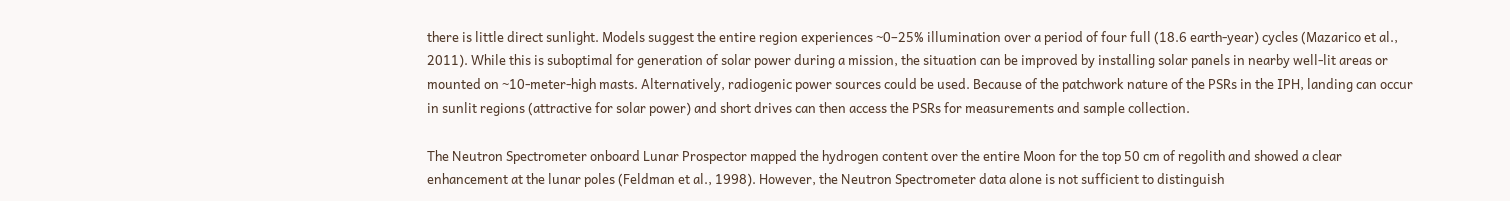there is little direct sunlight. Models suggest the entire region experiences ~0–25% illumination over a period of four full (18.6 earth-year) cycles (Mazarico et al., 2011). While this is suboptimal for generation of solar power during a mission, the situation can be improved by installing solar panels in nearby well-lit areas or mounted on ~10-meter-high masts. Alternatively, radiogenic power sources could be used. Because of the patchwork nature of the PSRs in the IPH, landing can occur in sunlit regions (attractive for solar power) and short drives can then access the PSRs for measurements and sample collection.

The Neutron Spectrometer onboard Lunar Prospector mapped the hydrogen content over the entire Moon for the top 50 cm of regolith and showed a clear enhancement at the lunar poles (Feldman et al., 1998). However, the Neutron Spectrometer data alone is not sufficient to distinguish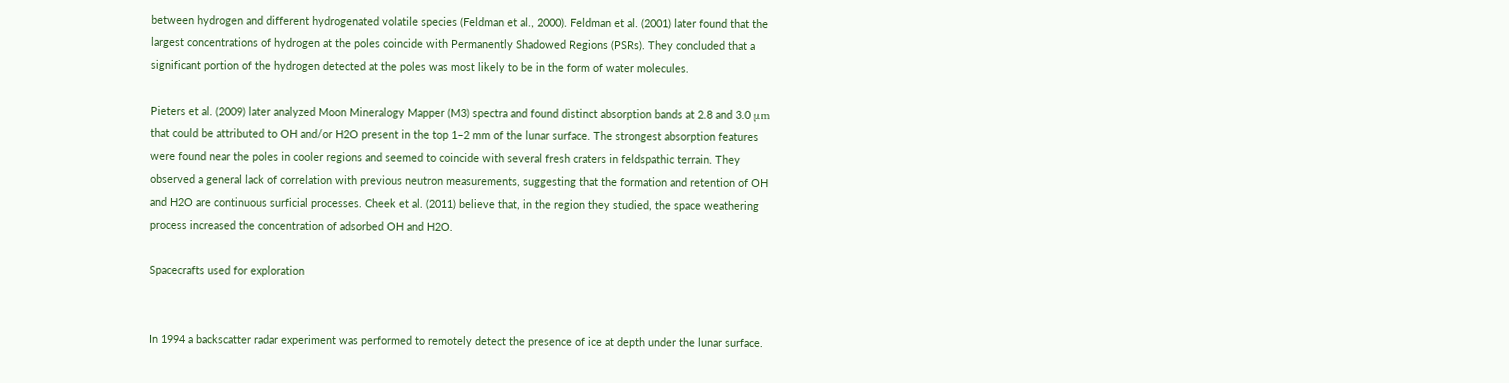between hydrogen and different hydrogenated volatile species (Feldman et al., 2000). Feldman et al. (2001) later found that the largest concentrations of hydrogen at the poles coincide with Permanently Shadowed Regions (PSRs). They concluded that a significant portion of the hydrogen detected at the poles was most likely to be in the form of water molecules.

Pieters et al. (2009) later analyzed Moon Mineralogy Mapper (M3) spectra and found distinct absorption bands at 2.8 and 3.0 μm that could be attributed to OH and/or H2O present in the top 1–2 mm of the lunar surface. The strongest absorption features were found near the poles in cooler regions and seemed to coincide with several fresh craters in feldspathic terrain. They observed a general lack of correlation with previous neutron measurements, suggesting that the formation and retention of OH and H2O are continuous surficial processes. Cheek et al. (2011) believe that, in the region they studied, the space weathering process increased the concentration of adsorbed OH and H2O.

Spacecrafts used for exploration


In 1994 a backscatter radar experiment was performed to remotely detect the presence of ice at depth under the lunar surface.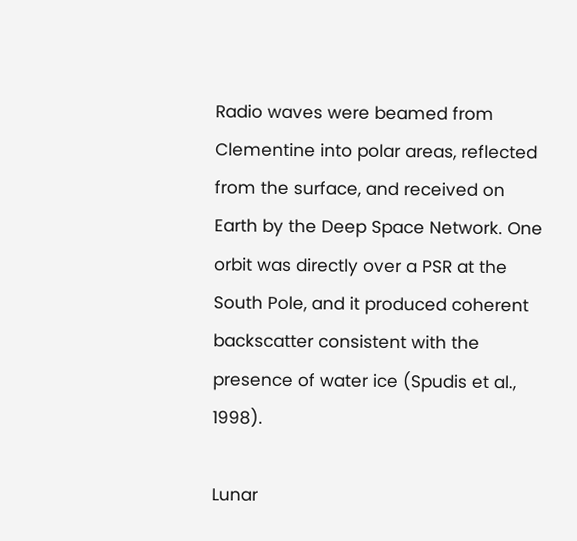Radio waves were beamed from Clementine into polar areas, reflected from the surface, and received on Earth by the Deep Space Network. One orbit was directly over a PSR at the South Pole, and it produced coherent backscatter consistent with the presence of water ice (Spudis et al., 1998).

Lunar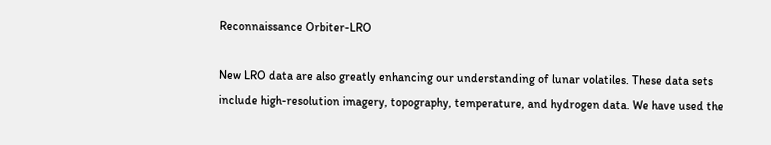Reconnaissance Orbiter-LRO

New LRO data are also greatly enhancing our understanding of lunar volatiles. These data sets include high-resolution imagery, topography, temperature, and hydrogen data. We have used the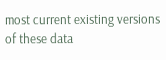most current existing versions of these data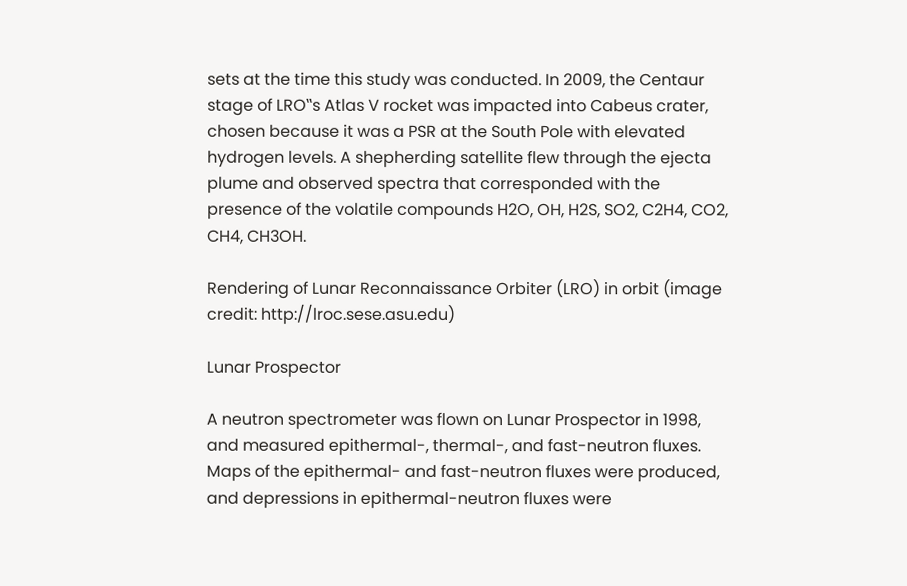sets at the time this study was conducted. In 2009, the Centaur stage of LRO‟s Atlas V rocket was impacted into Cabeus crater, chosen because it was a PSR at the South Pole with elevated hydrogen levels. A shepherding satellite flew through the ejecta plume and observed spectra that corresponded with the presence of the volatile compounds H2O, OH, H2S, SO2, C2H4, CO2, CH4, CH3OH.

Rendering of Lunar Reconnaissance Orbiter (LRO) in orbit (image credit: http://lroc.sese.asu.edu)

Lunar Prospector

A neutron spectrometer was flown on Lunar Prospector in 1998, and measured epithermal-, thermal-, and fast-neutron fluxes. Maps of the epithermal- and fast-neutron fluxes were produced, and depressions in epithermal-neutron fluxes were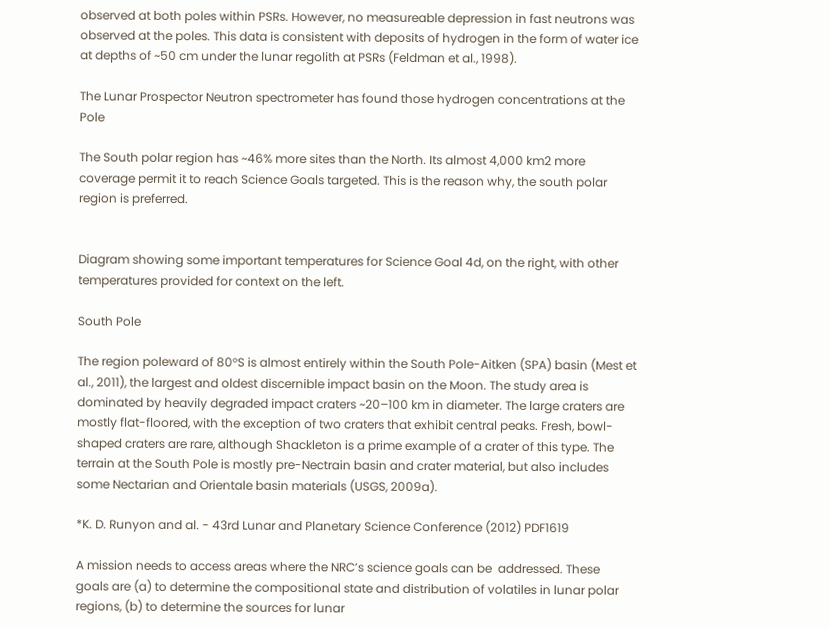observed at both poles within PSRs. However, no measureable depression in fast neutrons was observed at the poles. This data is consistent with deposits of hydrogen in the form of water ice at depths of ~50 cm under the lunar regolith at PSRs (Feldman et al., 1998).

The Lunar Prospector Neutron spectrometer has found those hydrogen concentrations at the Pole

The South polar region has ~46% more sites than the North. Its almost 4,000 km2 more coverage permit it to reach Science Goals targeted. This is the reason why, the south polar region is preferred.


Diagram showing some important temperatures for Science Goal 4d, on the right, with other temperatures provided for context on the left.

South Pole

The region poleward of 80°S is almost entirely within the South Pole-Aitken (SPA) basin (Mest et al., 2011), the largest and oldest discernible impact basin on the Moon. The study area is dominated by heavily degraded impact craters ~20–100 km in diameter. The large craters are mostly flat-floored, with the exception of two craters that exhibit central peaks. Fresh, bowl-shaped craters are rare, although Shackleton is a prime example of a crater of this type. The terrain at the South Pole is mostly pre-Nectrain basin and crater material, but also includes some Nectarian and Orientale basin materials (USGS, 2009a).

*K. D. Runyon and al. - 43rd Lunar and Planetary Science Conference (2012) PDF1619

A mission needs to access areas where the NRC’s science goals can be  addressed. These goals are (a) to determine the compositional state and distribution of volatiles in lunar polar regions, (b) to determine the sources for lunar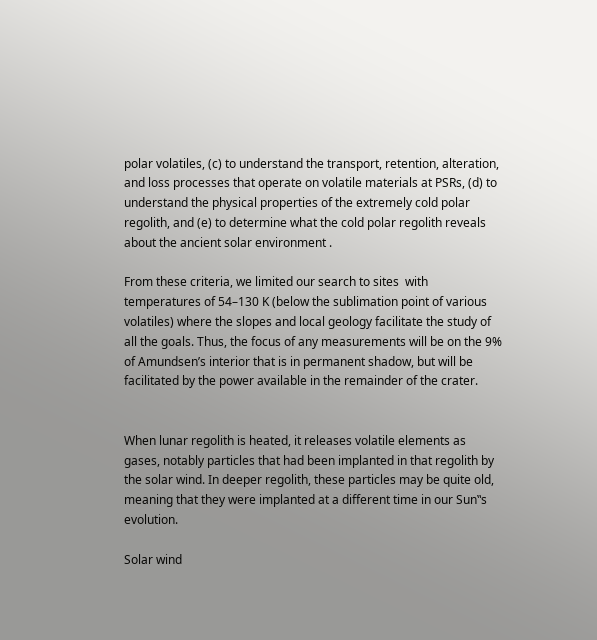polar volatiles, (c) to understand the transport, retention, alteration, and loss processes that operate on volatile materials at PSRs, (d) to understand the physical properties of the extremely cold polar regolith, and (e) to determine what the cold polar regolith reveals about the ancient solar environment .

From these criteria, we limited our search to sites  with temperatures of 54–130 K (below the sublimation point of various volatiles) where the slopes and local geology facilitate the study of all the goals. Thus, the focus of any measurements will be on the 9% of Amundsen’s interior that is in permanent shadow, but will be facilitated by the power available in the remainder of the crater.


When lunar regolith is heated, it releases volatile elements as gases, notably particles that had been implanted in that regolith by the solar wind. In deeper regolith, these particles may be quite old, meaning that they were implanted at a different time in our Sun‟s evolution.

Solar wind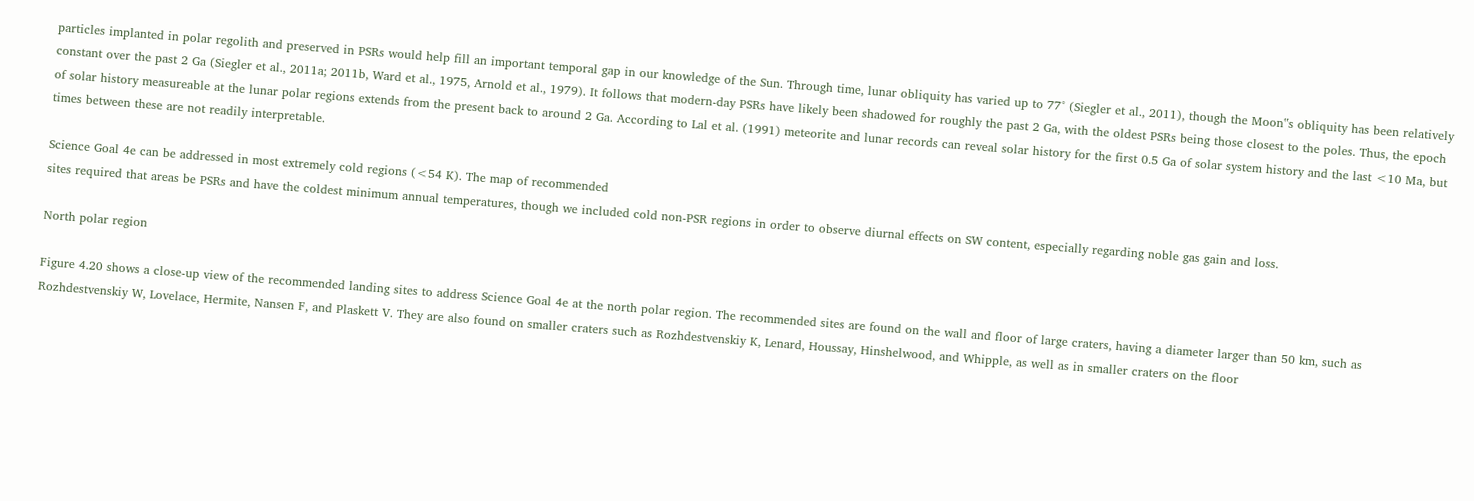particles implanted in polar regolith and preserved in PSRs would help fill an important temporal gap in our knowledge of the Sun. Through time, lunar obliquity has varied up to 77° (Siegler et al., 2011), though the Moon‟s obliquity has been relatively constant over the past 2 Ga (Siegler et al., 2011a; 2011b, Ward et al., 1975, Arnold et al., 1979). It follows that modern-day PSRs have likely been shadowed for roughly the past 2 Ga, with the oldest PSRs being those closest to the poles. Thus, the epoch of solar history measureable at the lunar polar regions extends from the present back to around 2 Ga. According to Lal et al. (1991) meteorite and lunar records can reveal solar history for the first 0.5 Ga of solar system history and the last <10 Ma, but times between these are not readily interpretable.

Science Goal 4e can be addressed in most extremely cold regions (<54 K). The map of recommended
sites required that areas be PSRs and have the coldest minimum annual temperatures, though we included cold non-PSR regions in order to observe diurnal effects on SW content, especially regarding noble gas gain and loss.

North polar region

Figure 4.20 shows a close-up view of the recommended landing sites to address Science Goal 4e at the north polar region. The recommended sites are found on the wall and floor of large craters, having a diameter larger than 50 km, such as Rozhdestvenskiy W, Lovelace, Hermite, Nansen F, and Plaskett V. They are also found on smaller craters such as Rozhdestvenskiy K, Lenard, Houssay, Hinshelwood, and Whipple, as well as in smaller craters on the floor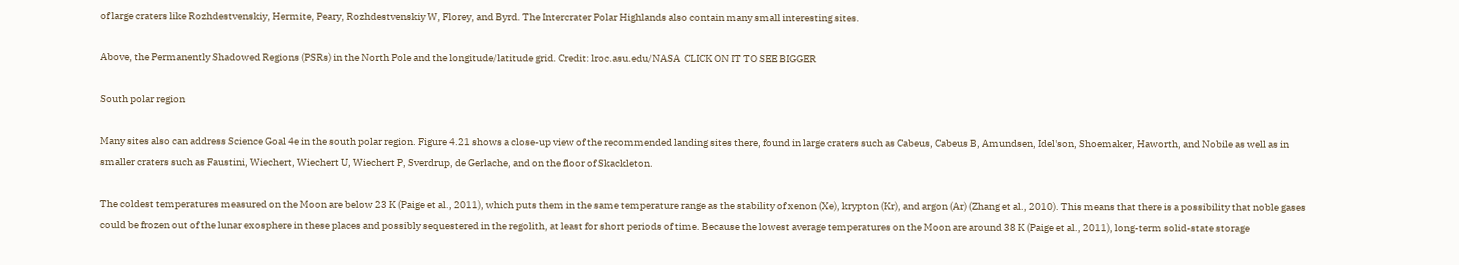of large craters like Rozhdestvenskiy, Hermite, Peary, Rozhdestvenskiy W, Florey, and Byrd. The Intercrater Polar Highlands also contain many small interesting sites.

Above, the Permanently Shadowed Regions (PSRs) in the North Pole and the longitude/latitude grid. Credit: lroc.asu.edu/NASA  CLICK ON IT TO SEE BIGGER

South polar region

Many sites also can address Science Goal 4e in the south polar region. Figure 4.21 shows a close-up view of the recommended landing sites there, found in large craters such as Cabeus, Cabeus B, Amundsen, Idel'son, Shoemaker, Haworth, and Nobile as well as in smaller craters such as Faustini, Wiechert, Wiechert U, Wiechert P, Sverdrup, de Gerlache, and on the floor of Skackleton.

The coldest temperatures measured on the Moon are below 23 K (Paige et al., 2011), which puts them in the same temperature range as the stability of xenon (Xe), krypton (Kr), and argon (Ar) (Zhang et al., 2010). This means that there is a possibility that noble gases could be frozen out of the lunar exosphere in these places and possibly sequestered in the regolith, at least for short periods of time. Because the lowest average temperatures on the Moon are around 38 K (Paige et al., 2011), long-term solid-state storage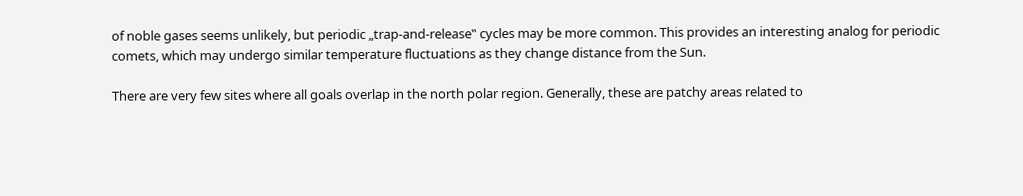of noble gases seems unlikely, but periodic „trap-and-release‟ cycles may be more common. This provides an interesting analog for periodic comets, which may undergo similar temperature fluctuations as they change distance from the Sun.

There are very few sites where all goals overlap in the north polar region. Generally, these are patchy areas related to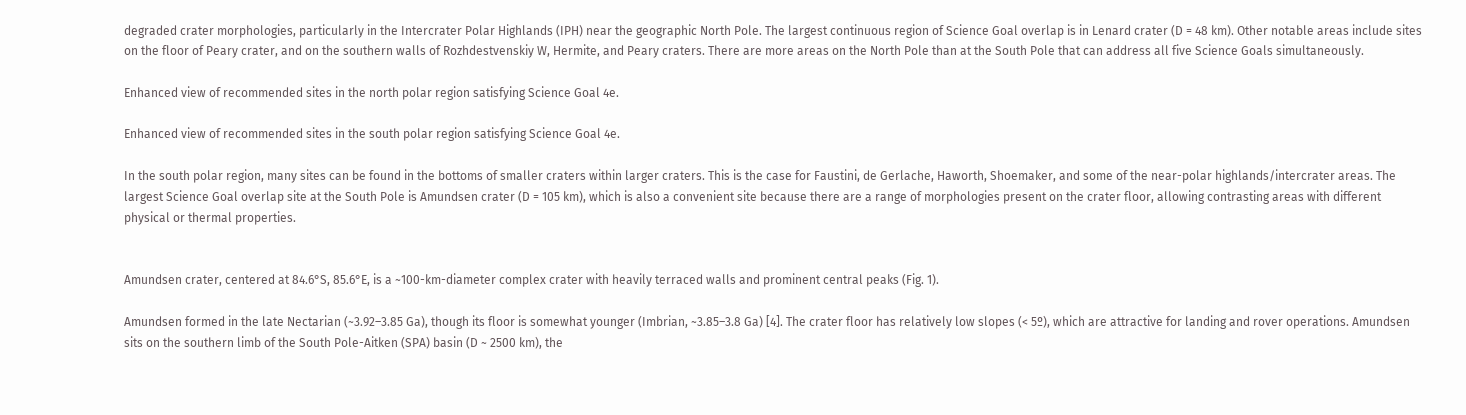degraded crater morphologies, particularly in the Intercrater Polar Highlands (IPH) near the geographic North Pole. The largest continuous region of Science Goal overlap is in Lenard crater (D = 48 km). Other notable areas include sites on the floor of Peary crater, and on the southern walls of Rozhdestvenskiy W, Hermite, and Peary craters. There are more areas on the North Pole than at the South Pole that can address all five Science Goals simultaneously.

Enhanced view of recommended sites in the north polar region satisfying Science Goal 4e.

Enhanced view of recommended sites in the south polar region satisfying Science Goal 4e.

In the south polar region, many sites can be found in the bottoms of smaller craters within larger craters. This is the case for Faustini, de Gerlache, Haworth, Shoemaker, and some of the near-polar highlands/intercrater areas. The largest Science Goal overlap site at the South Pole is Amundsen crater (D = 105 km), which is also a convenient site because there are a range of morphologies present on the crater floor, allowing contrasting areas with different physical or thermal properties.


Amundsen crater, centered at 84.6°S, 85.6°E, is a ~100-km-diameter complex crater with heavily terraced walls and prominent central peaks (Fig. 1).

Amundsen formed in the late Nectarian (~3.92–3.85 Ga), though its floor is somewhat younger (Imbrian, ~3.85–3.8 Ga) [4]. The crater floor has relatively low slopes (< 5º), which are attractive for landing and rover operations. Amundsen sits on the southern limb of the South Pole-Aitken (SPA) basin (D ~ 2500 km), the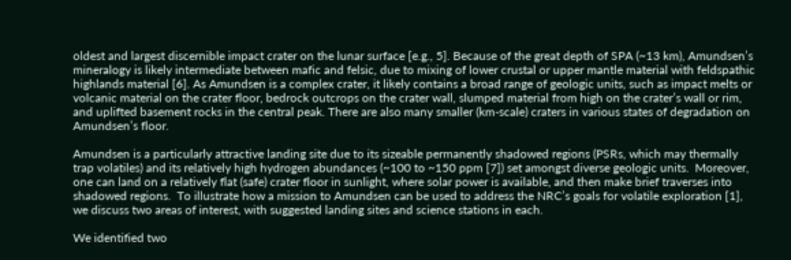oldest and largest discernible impact crater on the lunar surface [e.g., 5]. Because of the great depth of SPA (~13 km), Amundsen’s mineralogy is likely intermediate between mafic and felsic, due to mixing of lower crustal or upper mantle material with feldspathic highlands material [6]. As Amundsen is a complex crater, it likely contains a broad range of geologic units, such as impact melts or volcanic material on the crater floor, bedrock outcrops on the crater wall, slumped material from high on the crater’s wall or rim, and uplifted basement rocks in the central peak. There are also many smaller (km-scale) craters in various states of degradation on Amundsen’s floor.

Amundsen is a particularly attractive landing site due to its sizeable permanently shadowed regions (PSRs, which may thermally trap volatiles) and its relatively high hydrogen abundances (~100 to ~150 ppm [7]) set amongst diverse geologic units.  Moreover, one can land on a relatively flat (safe) crater floor in sunlight, where solar power is available, and then make brief traverses into shadowed regions.  To illustrate how a mission to Amundsen can be used to address the NRC’s goals for volatile exploration [1], we discuss two areas of interest, with suggested landing sites and science stations in each.

We identified two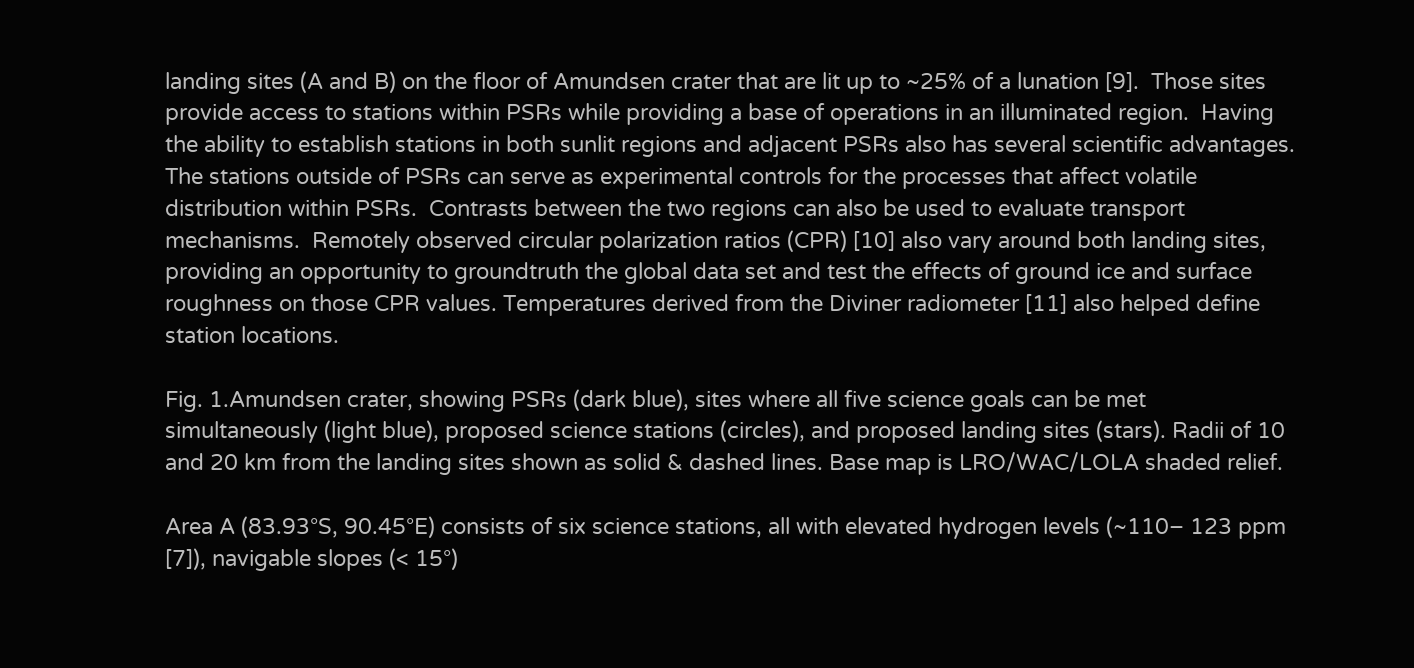landing sites (A and B) on the floor of Amundsen crater that are lit up to ~25% of a lunation [9].  Those sites provide access to stations within PSRs while providing a base of operations in an illuminated region.  Having the ability to establish stations in both sunlit regions and adjacent PSRs also has several scientific advantages.  The stations outside of PSRs can serve as experimental controls for the processes that affect volatile distribution within PSRs.  Contrasts between the two regions can also be used to evaluate transport mechanisms.  Remotely observed circular polarization ratios (CPR) [10] also vary around both landing sites, providing an opportunity to groundtruth the global data set and test the effects of ground ice and surface roughness on those CPR values. Temperatures derived from the Diviner radiometer [11] also helped define station locations.

Fig. 1.Amundsen crater, showing PSRs (dark blue), sites where all five science goals can be met simultaneously (light blue), proposed science stations (circles), and proposed landing sites (stars). Radii of 10 and 20 km from the landing sites shown as solid & dashed lines. Base map is LRO/WAC/LOLA shaded relief.

Area A (83.93°S, 90.45°E) consists of six science stations, all with elevated hydrogen levels (~110– 123 ppm [7]), navigable slopes (< 15°)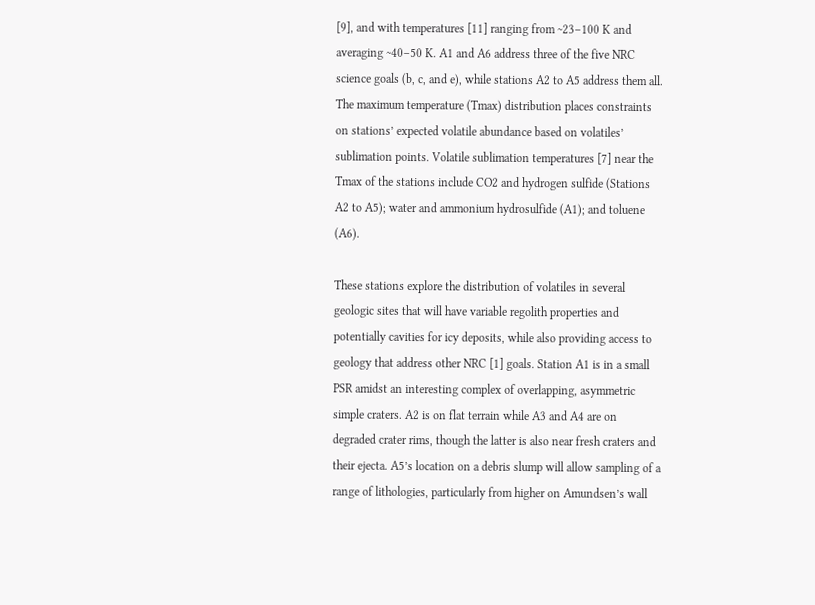[9], and with temperatures [11] ranging from ~23–100 K and averaging ~40–50 K. A1 and A6 address three of the five NRC science goals (b, c, and e), while stations A2 to A5 address them all. The maximum temperature (Tmax) distribution places constraints on stations’ expected volatile abundance based on volatiles’ sublimation points. Volatile sublimation temperatures [7] near the Tmax of the stations include CO2 and hydrogen sulfide (Stations A2 to A5); water and ammonium hydrosulfide (A1); and toluene (A6).

These stations explore the distribution of volatiles in several geologic sites that will have variable regolith properties and potentially cavities for icy deposits, while also providing access to geology that address other NRC [1] goals. Station A1 is in a small PSR amidst an interesting complex of overlapping, asymmetric simple craters. A2 is on flat terrain while A3 and A4 are on degraded crater rims, though the latter is also near fresh craters and their ejecta. A5’s location on a debris slump will allow sampling of a range of lithologies, particularly from higher on Amundsen’s wall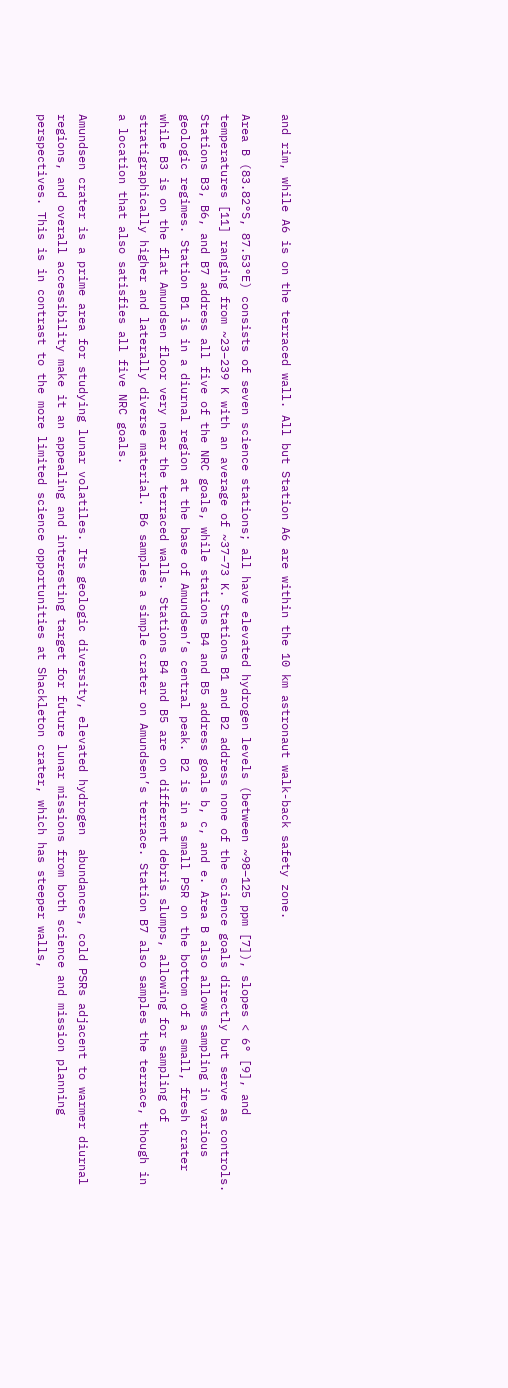and rim, while A6 is on the terraced wall. All but Station A6 are within the 10 km astronaut walk-back safety zone.

Area B (83.82°S, 87.53°E) consists of seven science stations; all have elevated hydrogen levels (between ~98–125 ppm [7]), slopes < 6° [9], and temperatures [11] ranging from ~23–239 K with an average of ~37–73 K. Stations B1 and B2 address none of the science goals directly but serve as controls.  Stations B3, B6, and B7 address all five of the NRC goals, while stations B4 and B5 address goals b, c, and e. Area B also allows sampling in various geologic regimes. Station B1 is in a diurnal region at the base of Amundsen’s central peak. B2 is in a small PSR on the bottom of a small, fresh crater while B3 is on the flat Amundsen floor very near the terraced walls. Stations B4 and B5 are on different debris slumps, allowing for sampling of stratigraphically higher and laterally diverse material. B6 samples a simple crater on Amundsen’s terrace. Station B7 also samples the terrace, though in a location that also satisfies all five NRC goals.

Amundsen crater is a prime area for studying lunar volatiles. Its geologic diversity, elevated hydrogen  abundances, cold PSRs adjacent to warmer diurnal regions, and overall accessibility make it an appealing and interesting target for future lunar missions from both science and mission planning perspectives. This is in contrast to the more limited science opportunities at Shackleton crater, which has steeper walls,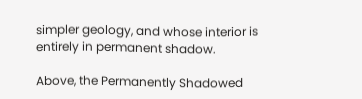simpler geology, and whose interior is entirely in permanent shadow.

Above, the Permanently Shadowed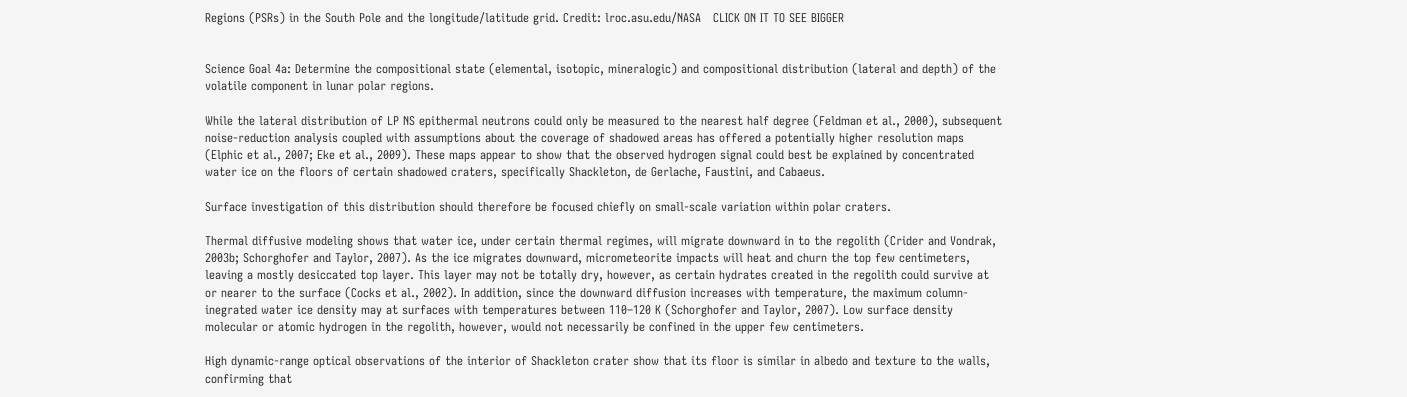Regions (PSRs) in the South Pole and the longitude/latitude grid. Credit: lroc.asu.edu/NASA   CLICK ON IT TO SEE BIGGER


Science Goal 4a: Determine the compositional state (elemental, isotopic, mineralogic) and compositional distribution (lateral and depth) of the volatile component in lunar polar regions.

While the lateral distribution of LP NS epithermal neutrons could only be measured to the nearest half degree (Feldman et al., 2000), subsequent noise-reduction analysis coupled with assumptions about the coverage of shadowed areas has offered a potentially higher resolution maps (Elphic et al., 2007; Eke et al., 2009). These maps appear to show that the observed hydrogen signal could best be explained by concentrated water ice on the floors of certain shadowed craters, specifically Shackleton, de Gerlache, Faustini, and Cabaeus.

Surface investigation of this distribution should therefore be focused chiefly on small-scale variation within polar craters.

Thermal diffusive modeling shows that water ice, under certain thermal regimes, will migrate downward in to the regolith (Crider and Vondrak, 2003b; Schorghofer and Taylor, 2007). As the ice migrates downward, micrometeorite impacts will heat and churn the top few centimeters, leaving a mostly desiccated top layer. This layer may not be totally dry, however, as certain hydrates created in the regolith could survive at or nearer to the surface (Cocks et al., 2002). In addition, since the downward diffusion increases with temperature, the maximum column-inegrated water ice density may at surfaces with temperatures between 110–120 K (Schorghofer and Taylor, 2007). Low surface density molecular or atomic hydrogen in the regolith, however, would not necessarily be confined in the upper few centimeters.

High dynamic-range optical observations of the interior of Shackleton crater show that its floor is similar in albedo and texture to the walls, confirming that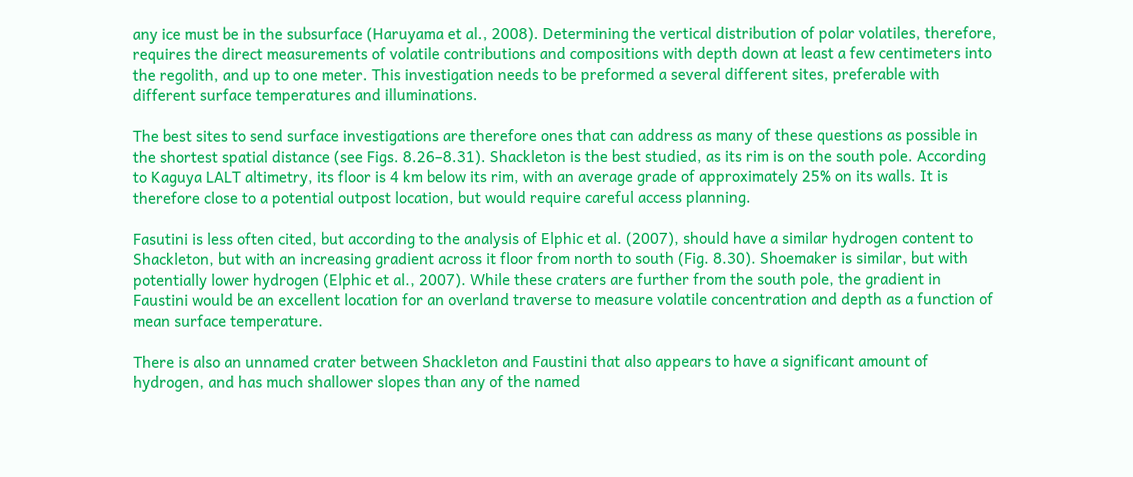any ice must be in the subsurface (Haruyama et al., 2008). Determining the vertical distribution of polar volatiles, therefore, requires the direct measurements of volatile contributions and compositions with depth down at least a few centimeters into the regolith, and up to one meter. This investigation needs to be preformed a several different sites, preferable with different surface temperatures and illuminations.

The best sites to send surface investigations are therefore ones that can address as many of these questions as possible in the shortest spatial distance (see Figs. 8.26–8.31). Shackleton is the best studied, as its rim is on the south pole. According to Kaguya LALT altimetry, its floor is 4 km below its rim, with an average grade of approximately 25% on its walls. It is therefore close to a potential outpost location, but would require careful access planning.

Fasutini is less often cited, but according to the analysis of Elphic et al. (2007), should have a similar hydrogen content to Shackleton, but with an increasing gradient across it floor from north to south (Fig. 8.30). Shoemaker is similar, but with potentially lower hydrogen (Elphic et al., 2007). While these craters are further from the south pole, the gradient in Faustini would be an excellent location for an overland traverse to measure volatile concentration and depth as a function of mean surface temperature.

There is also an unnamed crater between Shackleton and Faustini that also appears to have a significant amount of hydrogen, and has much shallower slopes than any of the named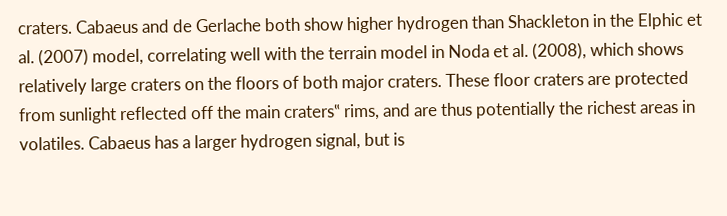craters. Cabaeus and de Gerlache both show higher hydrogen than Shackleton in the Elphic et al. (2007) model, correlating well with the terrain model in Noda et al. (2008), which shows relatively large craters on the floors of both major craters. These floor craters are protected from sunlight reflected off the main craters‟ rims, and are thus potentially the richest areas in volatiles. Cabaeus has a larger hydrogen signal, but is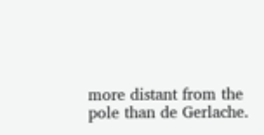more distant from the pole than de Gerlache.